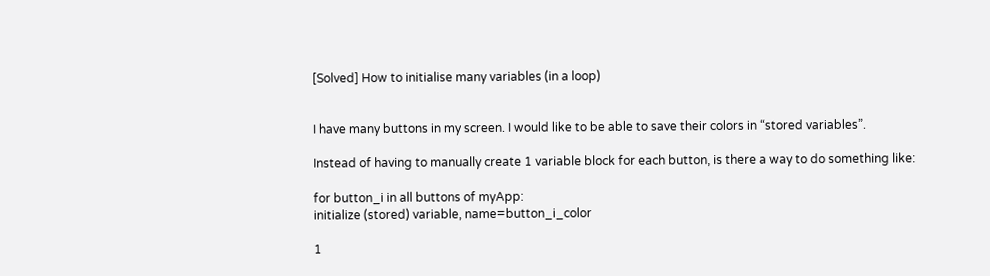[Solved] How to initialise many variables (in a loop)


I have many buttons in my screen. I would like to be able to save their colors in “stored variables”.

Instead of having to manually create 1 variable block for each button, is there a way to do something like:

for button_i in all buttons of myApp:
initialize (stored) variable, name=button_i_color

1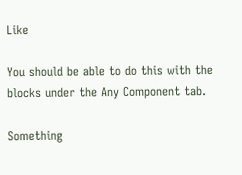Like

You should be able to do this with the blocks under the Any Component tab.

Something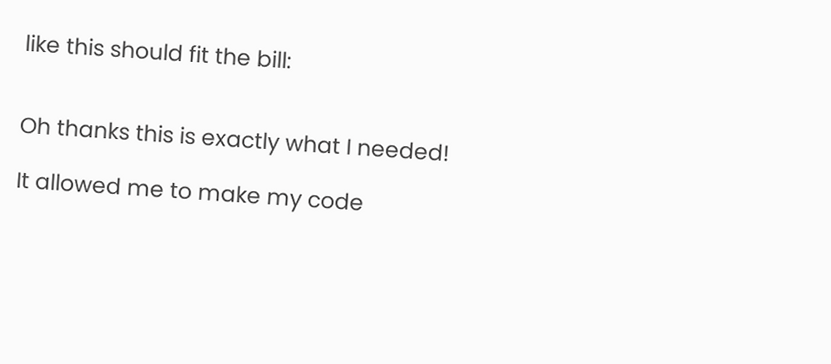like this should fit the bill:


Oh thanks this is exactly what I needed!

It allowed me to make my code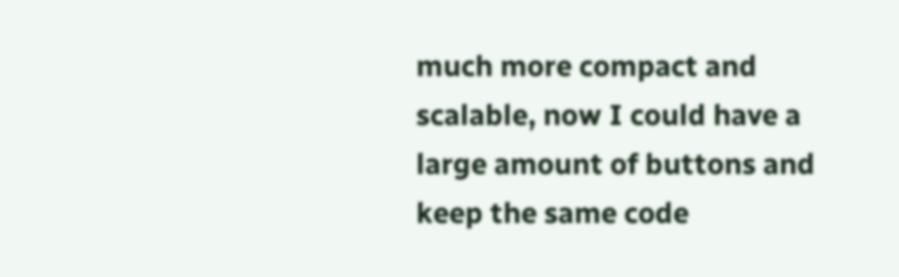much more compact and scalable, now I could have a large amount of buttons and keep the same code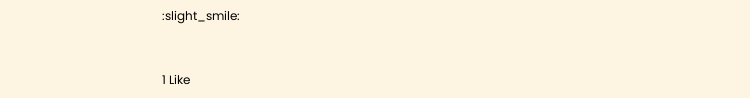:slight_smile:



1 Like